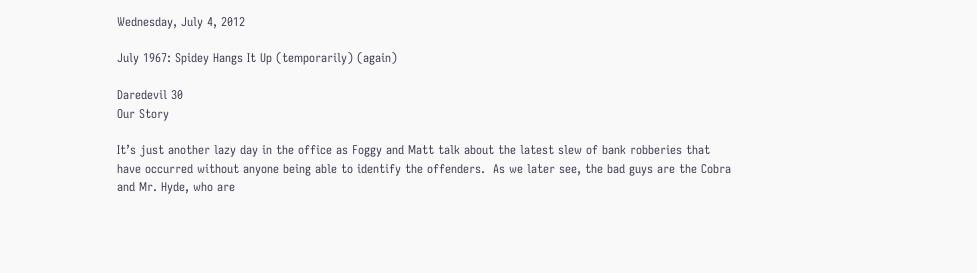Wednesday, July 4, 2012

July 1967: Spidey Hangs It Up (temporarily) (again)

Daredevil 30
Our Story

It’s just another lazy day in the office as Foggy and Matt talk about the latest slew of bank robberies that have occurred without anyone being able to identify the offenders.  As we later see, the bad guys are the Cobra and Mr. Hyde, who are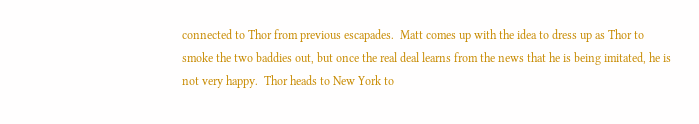connected to Thor from previous escapades.  Matt comes up with the idea to dress up as Thor to smoke the two baddies out, but once the real deal learns from the news that he is being imitated, he is not very happy.  Thor heads to New York to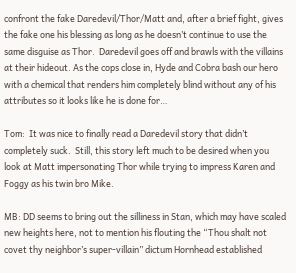confront the fake Daredevil/Thor/Matt and, after a brief fight, gives the fake one his blessing as long as he doesn’t continue to use the same disguise as Thor.  Daredevil goes off and brawls with the villains at their hideout. As the cops close in, Hyde and Cobra bash our hero with a chemical that renders him completely blind without any of his attributes so it looks like he is done for…

Tom:  It was nice to finally read a Daredevil story that didn’t completely suck.  Still, this story left much to be desired when you look at Matt impersonating Thor while trying to impress Karen and Foggy as his twin bro Mike.

MB: DD seems to bring out the silliness in Stan, which may have scaled new heights here, not to mention his flouting the “Thou shalt not covet thy neighbor’s super-villain” dictum Hornhead established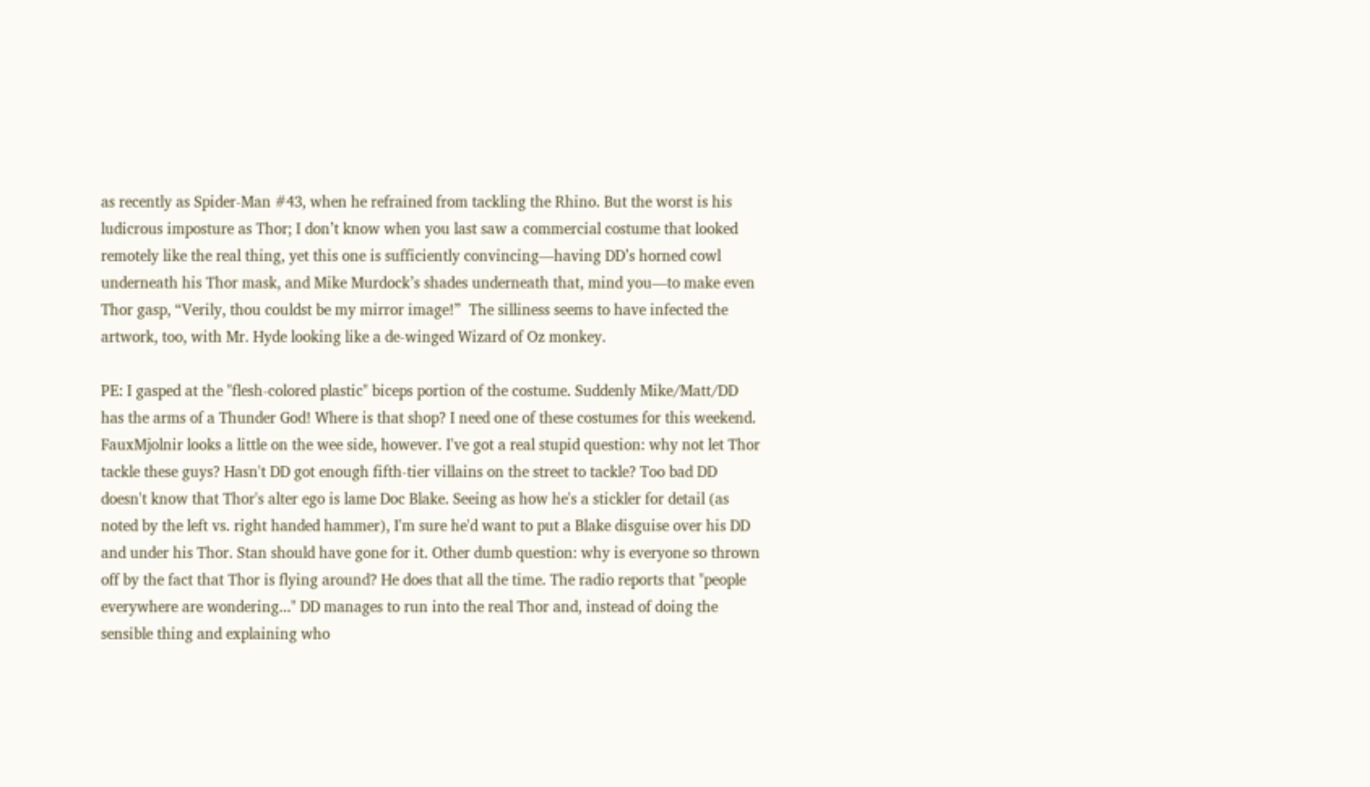as recently as Spider-Man #43, when he refrained from tackling the Rhino. But the worst is his ludicrous imposture as Thor; I don’t know when you last saw a commercial costume that looked remotely like the real thing, yet this one is sufficiently convincing—having DD’s horned cowl underneath his Thor mask, and Mike Murdock’s shades underneath that, mind you—to make even Thor gasp, “Verily, thou couldst be my mirror image!”  The silliness seems to have infected the artwork, too, with Mr. Hyde looking like a de-winged Wizard of Oz monkey.

PE: I gasped at the "flesh-colored plastic" biceps portion of the costume. Suddenly Mike/Matt/DD has the arms of a Thunder God! Where is that shop? I need one of these costumes for this weekend. FauxMjolnir looks a little on the wee side, however. I've got a real stupid question: why not let Thor tackle these guys? Hasn't DD got enough fifth-tier villains on the street to tackle? Too bad DD doesn't know that Thor's alter ego is lame Doc Blake. Seeing as how he's a stickler for detail (as noted by the left vs. right handed hammer), I'm sure he'd want to put a Blake disguise over his DD and under his Thor. Stan should have gone for it. Other dumb question: why is everyone so thrown off by the fact that Thor is flying around? He does that all the time. The radio reports that "people everywhere are wondering..." DD manages to run into the real Thor and, instead of doing the sensible thing and explaining who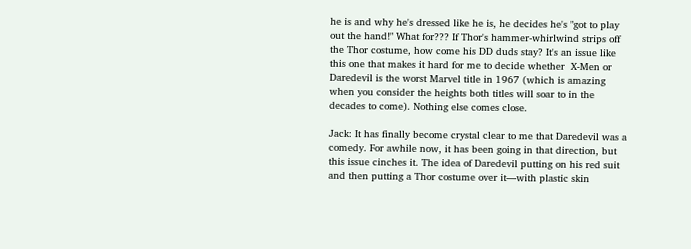he is and why he's dressed like he is, he decides he's "got to play out the hand!" What for??? If Thor's hammer-whirlwind strips off the Thor costume, how come his DD duds stay? It's an issue like this one that makes it hard for me to decide whether  X-Men or Daredevil is the worst Marvel title in 1967 (which is amazing when you consider the heights both titles will soar to in the decades to come). Nothing else comes close.

Jack: It has finally become crystal clear to me that Daredevil was a comedy. For awhile now, it has been going in that direction, but this issue cinches it. The idea of Daredevil putting on his red suit and then putting a Thor costume over it—with plastic skin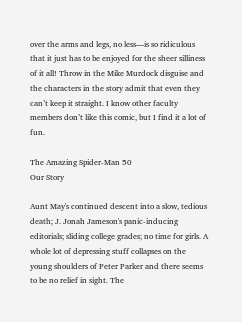over the arms and legs, no less—is so ridiculous that it just has to be enjoyed for the sheer silliness of it all! Throw in the Mike Murdock disguise and the characters in the story admit that even they can’t keep it straight. I know other faculty members don’t like this comic, but I find it a lot of fun.

The Amazing Spider-Man 50
Our Story

Aunt May's continued descent into a slow, tedious death; J. Jonah Jameson's panic-inducing editorials; sliding college grades; no time for girls. A whole lot of depressing stuff collapses on the young shoulders of Peter Parker and there seems to be no relief in sight. The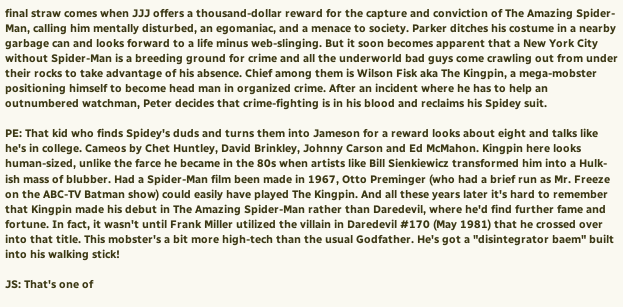final straw comes when JJJ offers a thousand-dollar reward for the capture and conviction of The Amazing Spider-Man, calling him mentally disturbed, an egomaniac, and a menace to society. Parker ditches his costume in a nearby garbage can and looks forward to a life minus web-slinging. But it soon becomes apparent that a New York City without Spider-Man is a breeding ground for crime and all the underworld bad guys come crawling out from under their rocks to take advantage of his absence. Chief among them is Wilson Fisk aka The Kingpin, a mega-mobster positioning himself to become head man in organized crime. After an incident where he has to help an outnumbered watchman, Peter decides that crime-fighting is in his blood and reclaims his Spidey suit.

PE: That kid who finds Spidey's duds and turns them into Jameson for a reward looks about eight and talks like he's in college. Cameos by Chet Huntley, David Brinkley, Johnny Carson and Ed McMahon. Kingpin here looks human-sized, unlike the farce he became in the 80s when artists like Bill Sienkiewicz transformed him into a Hulk-ish mass of blubber. Had a Spider-Man film been made in 1967, Otto Preminger (who had a brief run as Mr. Freeze on the ABC-TV Batman show) could easily have played The Kingpin. And all these years later it's hard to remember that Kingpin made his debut in The Amazing Spider-Man rather than Daredevil, where he'd find further fame and fortune. In fact, it wasn't until Frank Miller utilized the villain in Daredevil #170 (May 1981) that he crossed over into that title. This mobster's a bit more high-tech than the usual Godfather. He's got a "disintegrator baem" built into his walking stick!

JS: That's one of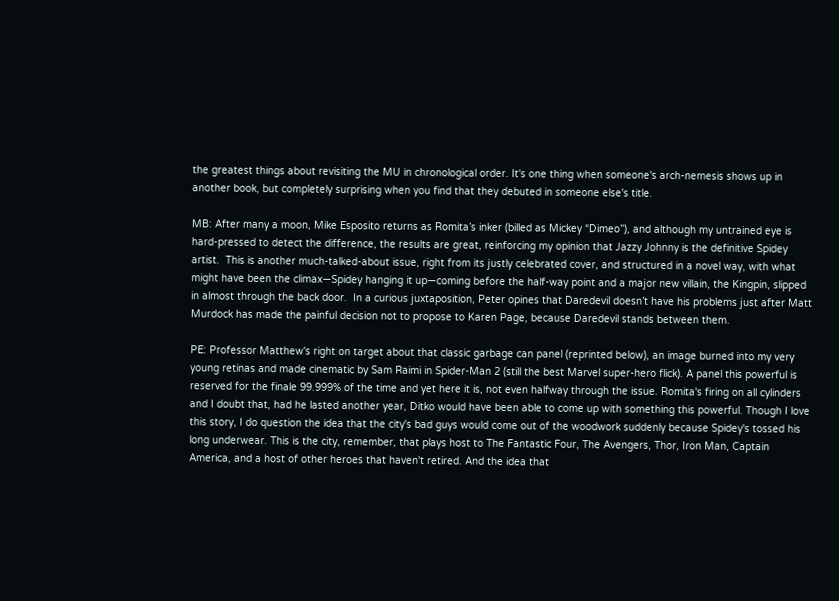the greatest things about revisiting the MU in chronological order. It's one thing when someone's arch-nemesis shows up in another book, but completely surprising when you find that they debuted in someone else's title.

MB: After many a moon, Mike Esposito returns as Romita’s inker (billed as Mickey “Dimeo”), and although my untrained eye is hard-pressed to detect the difference, the results are great, reinforcing my opinion that Jazzy Johnny is the definitive Spidey artist.  This is another much-talked-about issue, right from its justly celebrated cover, and structured in a novel way, with what might have been the climax—Spidey hanging it up—coming before the half-way point and a major new villain, the Kingpin, slipped in almost through the back door.  In a curious juxtaposition, Peter opines that Daredevil doesn’t have his problems just after Matt Murdock has made the painful decision not to propose to Karen Page, because Daredevil stands between them.

PE: Professor Matthew's right on target about that classic garbage can panel (reprinted below), an image burned into my very young retinas and made cinematic by Sam Raimi in Spider-Man 2 (still the best Marvel super-hero flick). A panel this powerful is reserved for the finale 99.999% of the time and yet here it is, not even halfway through the issue. Romita's firing on all cylinders and I doubt that, had he lasted another year, Ditko would have been able to come up with something this powerful. Though I love this story, I do question the idea that the city's bad guys would come out of the woodwork suddenly because Spidey's tossed his long underwear. This is the city, remember, that plays host to The Fantastic Four, The Avengers, Thor, Iron Man, Captain America, and a host of other heroes that haven't retired. And the idea that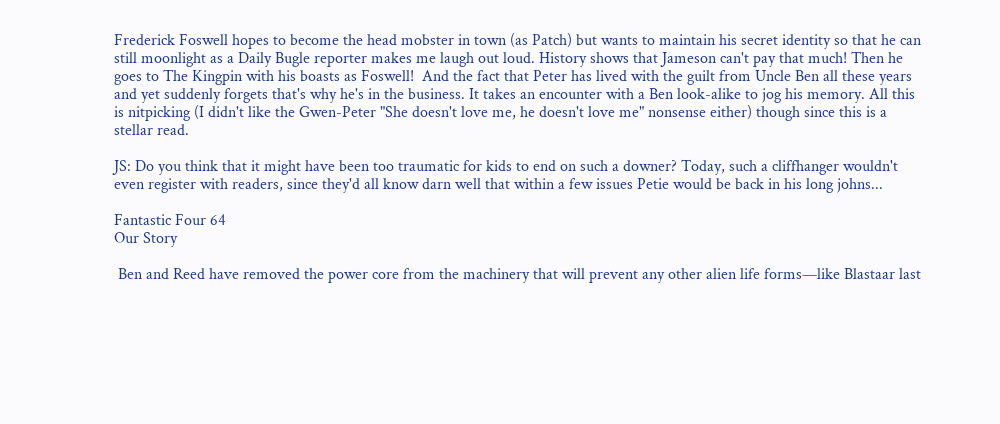Frederick Foswell hopes to become the head mobster in town (as Patch) but wants to maintain his secret identity so that he can still moonlight as a Daily Bugle reporter makes me laugh out loud. History shows that Jameson can't pay that much! Then he goes to The Kingpin with his boasts as Foswell!  And the fact that Peter has lived with the guilt from Uncle Ben all these years and yet suddenly forgets that's why he's in the business. It takes an encounter with a Ben look-alike to jog his memory. All this is nitpicking (I didn't like the Gwen-Peter "She doesn't love me, he doesn't love me" nonsense either) though since this is a stellar read.

JS: Do you think that it might have been too traumatic for kids to end on such a downer? Today, such a cliffhanger wouldn't even register with readers, since they'd all know darn well that within a few issues Petie would be back in his long johns...

Fantastic Four 64
Our Story

 Ben and Reed have removed the power core from the machinery that will prevent any other alien life forms—like Blastaar last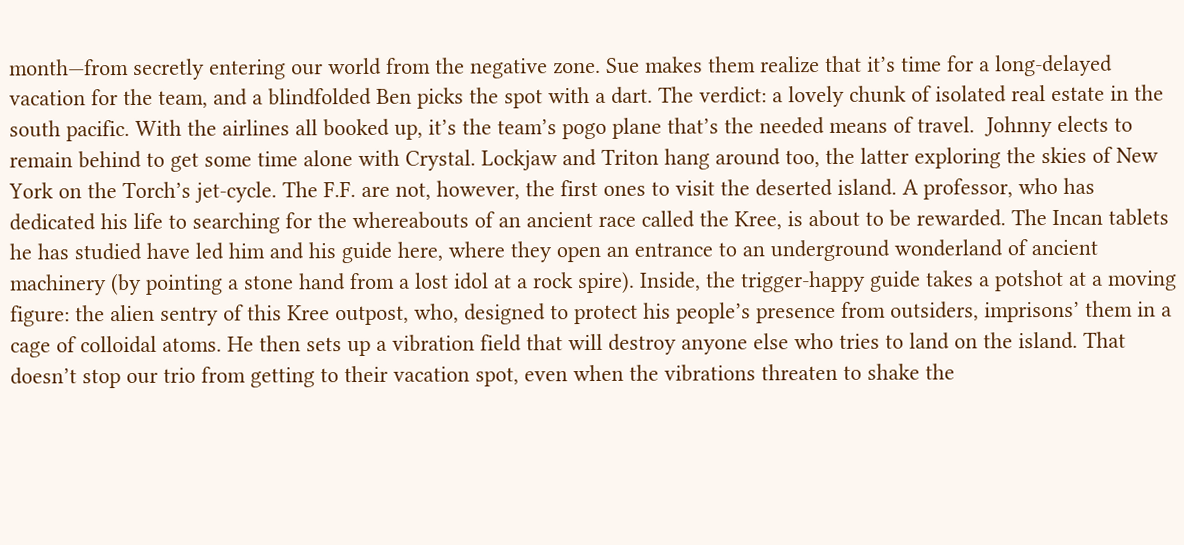month—from secretly entering our world from the negative zone. Sue makes them realize that it’s time for a long-delayed vacation for the team, and a blindfolded Ben picks the spot with a dart. The verdict: a lovely chunk of isolated real estate in the south pacific. With the airlines all booked up, it’s the team’s pogo plane that’s the needed means of travel.  Johnny elects to remain behind to get some time alone with Crystal. Lockjaw and Triton hang around too, the latter exploring the skies of New York on the Torch’s jet-cycle. The F.F. are not, however, the first ones to visit the deserted island. A professor, who has dedicated his life to searching for the whereabouts of an ancient race called the Kree, is about to be rewarded. The Incan tablets he has studied have led him and his guide here, where they open an entrance to an underground wonderland of ancient machinery (by pointing a stone hand from a lost idol at a rock spire). Inside, the trigger-happy guide takes a potshot at a moving figure: the alien sentry of this Kree outpost, who, designed to protect his people’s presence from outsiders, imprisons’ them in a cage of colloidal atoms. He then sets up a vibration field that will destroy anyone else who tries to land on the island. That doesn’t stop our trio from getting to their vacation spot, even when the vibrations threaten to shake the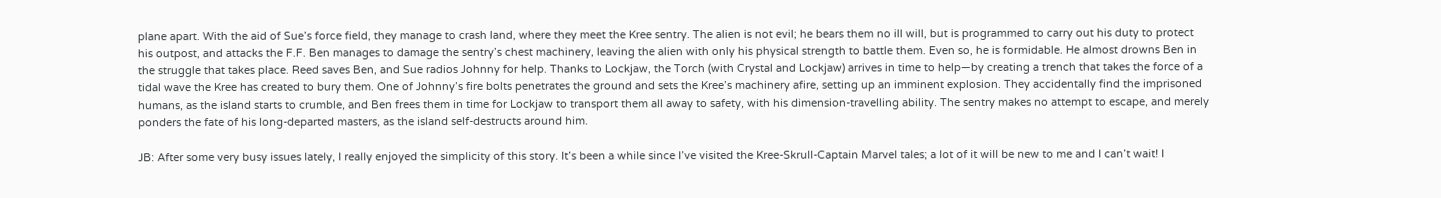plane apart. With the aid of Sue’s force field, they manage to crash land, where they meet the Kree sentry. The alien is not evil; he bears them no ill will, but is programmed to carry out his duty to protect his outpost, and attacks the F.F. Ben manages to damage the sentry’s chest machinery, leaving the alien with only his physical strength to battle them. Even so, he is formidable. He almost drowns Ben in the struggle that takes place. Reed saves Ben, and Sue radios Johnny for help. Thanks to Lockjaw, the Torch (with Crystal and Lockjaw) arrives in time to help—by creating a trench that takes the force of a tidal wave the Kree has created to bury them. One of Johnny’s fire bolts penetrates the ground and sets the Kree’s machinery afire, setting up an imminent explosion. They accidentally find the imprisoned humans, as the island starts to crumble, and Ben frees them in time for Lockjaw to transport them all away to safety, with his dimension-travelling ability. The sentry makes no attempt to escape, and merely ponders the fate of his long-departed masters, as the island self-destructs around him.

JB: After some very busy issues lately, I really enjoyed the simplicity of this story. It’s been a while since I’ve visited the Kree-Skrull-Captain Marvel tales; a lot of it will be new to me and I can’t wait! I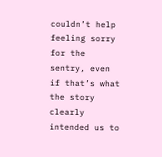couldn’t help feeling sorry for the sentry, even if that’s what the story clearly intended us to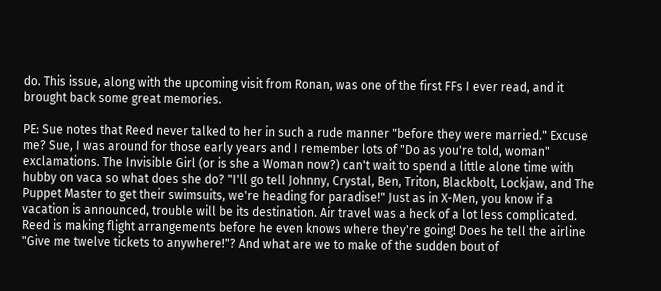do. This issue, along with the upcoming visit from Ronan, was one of the first FFs I ever read, and it brought back some great memories.

PE: Sue notes that Reed never talked to her in such a rude manner "before they were married." Excuse me? Sue, I was around for those early years and I remember lots of "Do as you're told, woman" exclamations. The Invisible Girl (or is she a Woman now?) can't wait to spend a little alone time with hubby on vaca so what does she do? "I'll go tell Johnny, Crystal, Ben, Triton, Blackbolt, Lockjaw, and The Puppet Master to get their swimsuits, we're heading for paradise!" Just as in X-Men, you know if a vacation is announced, trouble will be its destination. Air travel was a heck of a lot less complicated. Reed is making flight arrangements before he even knows where they're going! Does he tell the airline "Give me twelve tickets to anywhere!"? And what are we to make of the sudden bout of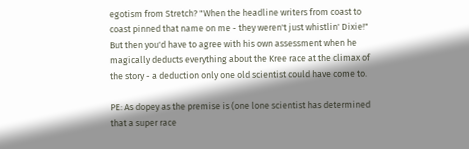egotism from Stretch? "When the headline writers from coast to coast pinned that name on me - they weren't just whistlin' Dixie!" But then you'd have to agree with his own assessment when he magically deducts everything about the Kree race at the climax of the story - a deduction only one old scientist could have come to.

PE: As dopey as the premise is (one lone scientist has determined that a super race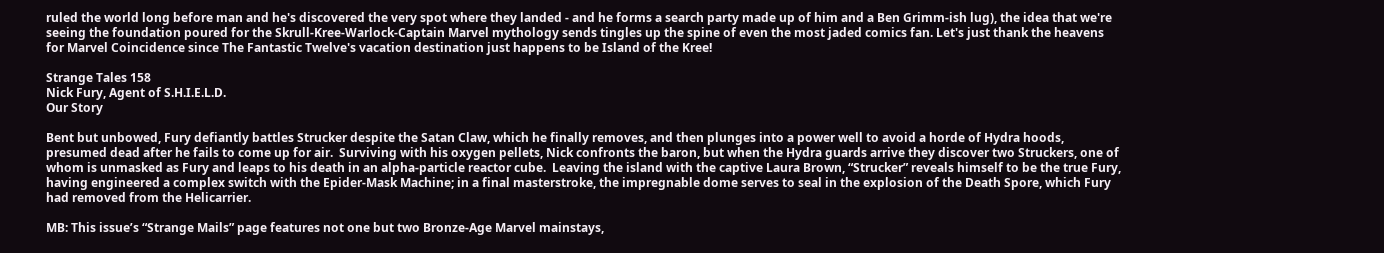ruled the world long before man and he's discovered the very spot where they landed - and he forms a search party made up of him and a Ben Grimm-ish lug), the idea that we're seeing the foundation poured for the Skrull-Kree-Warlock-Captain Marvel mythology sends tingles up the spine of even the most jaded comics fan. Let's just thank the heavens for Marvel Coincidence since The Fantastic Twelve's vacation destination just happens to be Island of the Kree!

Strange Tales 158
Nick Fury, Agent of S.H.I.E.L.D.
Our Story

Bent but unbowed, Fury defiantly battles Strucker despite the Satan Claw, which he finally removes, and then plunges into a power well to avoid a horde of Hydra hoods, presumed dead after he fails to come up for air.  Surviving with his oxygen pellets, Nick confronts the baron, but when the Hydra guards arrive they discover two Struckers, one of whom is unmasked as Fury and leaps to his death in an alpha-particle reactor cube.  Leaving the island with the captive Laura Brown, “Strucker” reveals himself to be the true Fury, having engineered a complex switch with the Epider-Mask Machine; in a final masterstroke, the impregnable dome serves to seal in the explosion of the Death Spore, which Fury had removed from the Helicarrier.

MB: This issue’s “Strange Mails” page features not one but two Bronze-Age Marvel mainstays,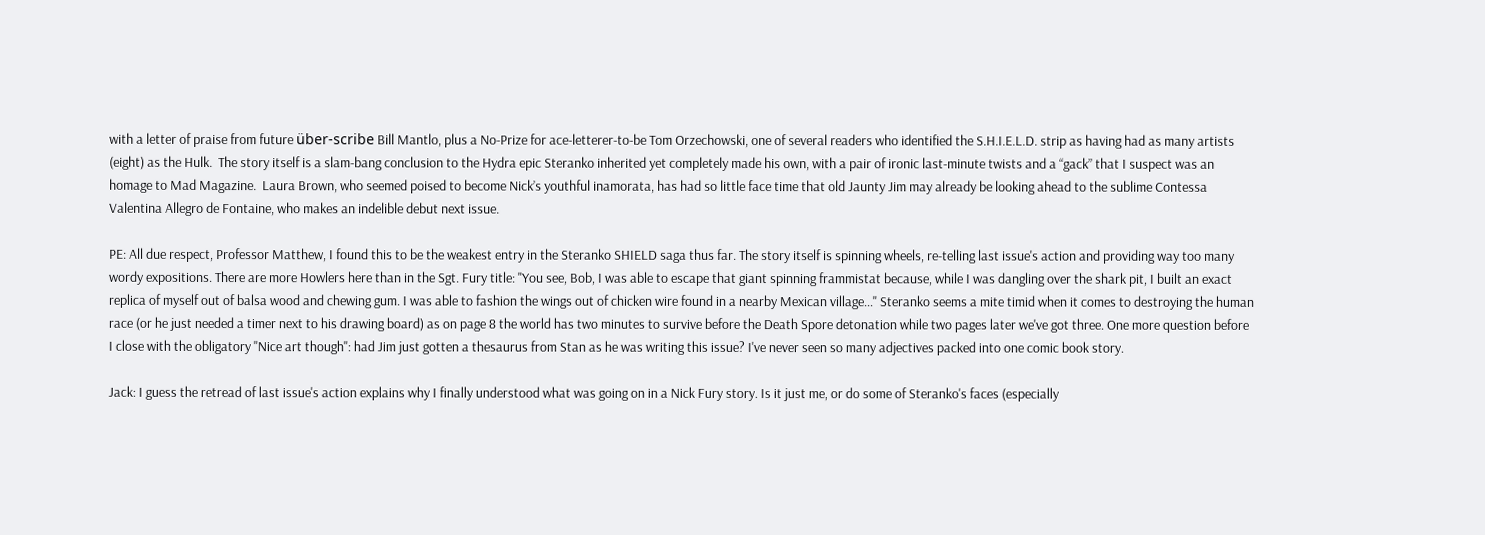with a letter of praise from future über-scribe Bill Mantlo, plus a No-Prize for ace-letterer-to-be Tom Orzechowski, one of several readers who identified the S.H.I.E.L.D. strip as having had as many artists (eight) as the Hulk.  The story itself is a slam-bang conclusion to the Hydra epic Steranko inherited yet completely made his own, with a pair of ironic last-minute twists and a “gack” that I suspect was an homage to Mad Magazine.  Laura Brown, who seemed poised to become Nick’s youthful inamorata, has had so little face time that old Jaunty Jim may already be looking ahead to the sublime Contessa Valentina Allegro de Fontaine, who makes an indelible debut next issue.

PE: All due respect, Professor Matthew, I found this to be the weakest entry in the Steranko SHIELD saga thus far. The story itself is spinning wheels, re-telling last issue's action and providing way too many wordy expositions. There are more Howlers here than in the Sgt. Fury title: "You see, Bob, I was able to escape that giant spinning frammistat because, while I was dangling over the shark pit, I built an exact replica of myself out of balsa wood and chewing gum. I was able to fashion the wings out of chicken wire found in a nearby Mexican village..." Steranko seems a mite timid when it comes to destroying the human race (or he just needed a timer next to his drawing board) as on page 8 the world has two minutes to survive before the Death Spore detonation while two pages later we've got three. One more question before I close with the obligatory "Nice art though": had Jim just gotten a thesaurus from Stan as he was writing this issue? I've never seen so many adjectives packed into one comic book story.

Jack: I guess the retread of last issue's action explains why I finally understood what was going on in a Nick Fury story. Is it just me, or do some of Steranko's faces (especially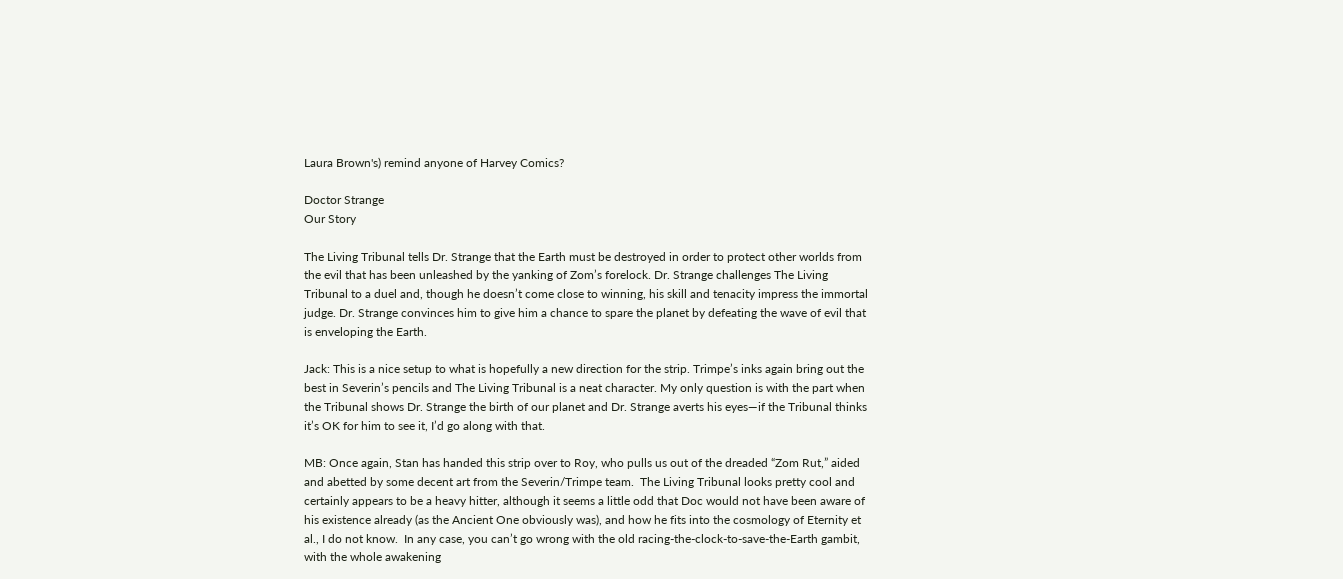Laura Brown's) remind anyone of Harvey Comics?

Doctor Strange
Our Story

The Living Tribunal tells Dr. Strange that the Earth must be destroyed in order to protect other worlds from the evil that has been unleashed by the yanking of Zom’s forelock. Dr. Strange challenges The Living Tribunal to a duel and, though he doesn’t come close to winning, his skill and tenacity impress the immortal judge. Dr. Strange convinces him to give him a chance to spare the planet by defeating the wave of evil that is enveloping the Earth.

Jack: This is a nice setup to what is hopefully a new direction for the strip. Trimpe’s inks again bring out the best in Severin’s pencils and The Living Tribunal is a neat character. My only question is with the part when the Tribunal shows Dr. Strange the birth of our planet and Dr. Strange averts his eyes—if the Tribunal thinks it’s OK for him to see it, I’d go along with that.

MB: Once again, Stan has handed this strip over to Roy, who pulls us out of the dreaded “Zom Rut,” aided and abetted by some decent art from the Severin/Trimpe team.  The Living Tribunal looks pretty cool and certainly appears to be a heavy hitter, although it seems a little odd that Doc would not have been aware of his existence already (as the Ancient One obviously was), and how he fits into the cosmology of Eternity et al., I do not know.  In any case, you can’t go wrong with the old racing-the-clock-to-save-the-Earth gambit, with the whole awakening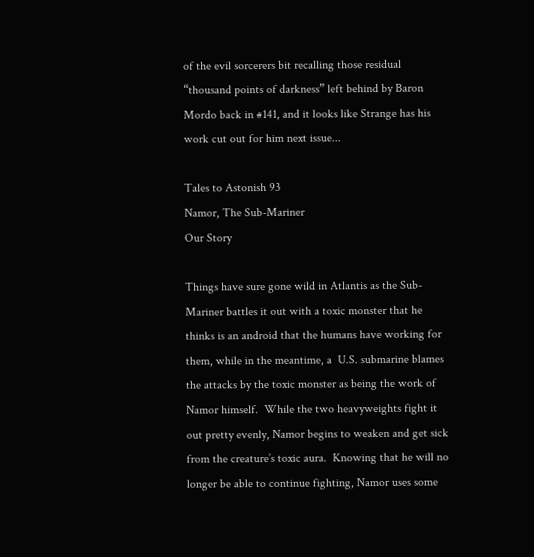of the evil sorcerers bit recalling those residual “thousand points of darkness” left behind by Baron Mordo back in #141, and it looks like Strange has his work cut out for him next issue...

Tales to Astonish 93
Namor, The Sub-Mariner
Our Story

Things have sure gone wild in Atlantis as the Sub-Mariner battles it out with a toxic monster that he thinks is an android that the humans have working for them, while in the meantime, a  U.S. submarine blames the attacks by the toxic monster as being the work of Namor himself.  While the two heavyweights fight it out pretty evenly, Namor begins to weaken and get sick from the creature’s toxic aura.  Knowing that he will no longer be able to continue fighting, Namor uses some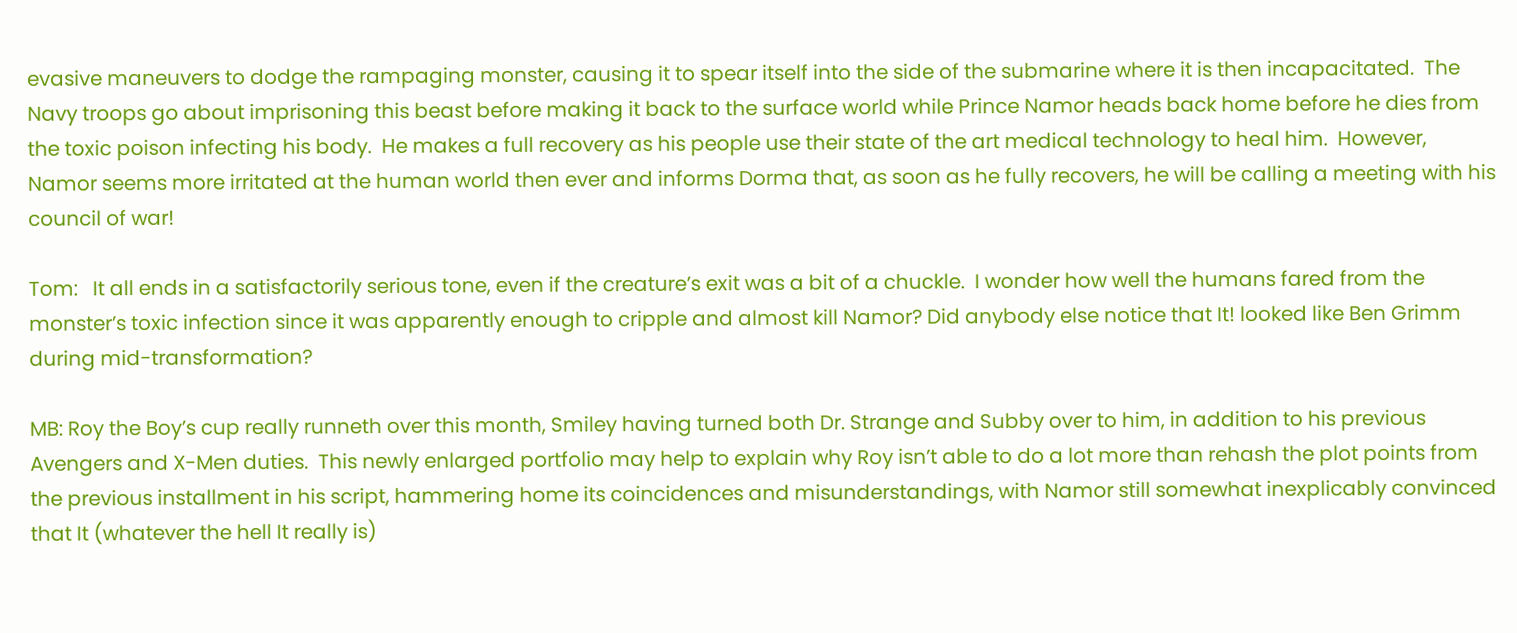evasive maneuvers to dodge the rampaging monster, causing it to spear itself into the side of the submarine where it is then incapacitated.  The Navy troops go about imprisoning this beast before making it back to the surface world while Prince Namor heads back home before he dies from the toxic poison infecting his body.  He makes a full recovery as his people use their state of the art medical technology to heal him.  However, Namor seems more irritated at the human world then ever and informs Dorma that, as soon as he fully recovers, he will be calling a meeting with his council of war!

Tom:   It all ends in a satisfactorily serious tone, even if the creature’s exit was a bit of a chuckle.  I wonder how well the humans fared from the monster’s toxic infection since it was apparently enough to cripple and almost kill Namor? Did anybody else notice that It! looked like Ben Grimm during mid-transformation?

MB: Roy the Boy’s cup really runneth over this month, Smiley having turned both Dr. Strange and Subby over to him, in addition to his previous Avengers and X-Men duties.  This newly enlarged portfolio may help to explain why Roy isn’t able to do a lot more than rehash the plot points from the previous installment in his script, hammering home its coincidences and misunderstandings, with Namor still somewhat inexplicably convinced that It (whatever the hell It really is)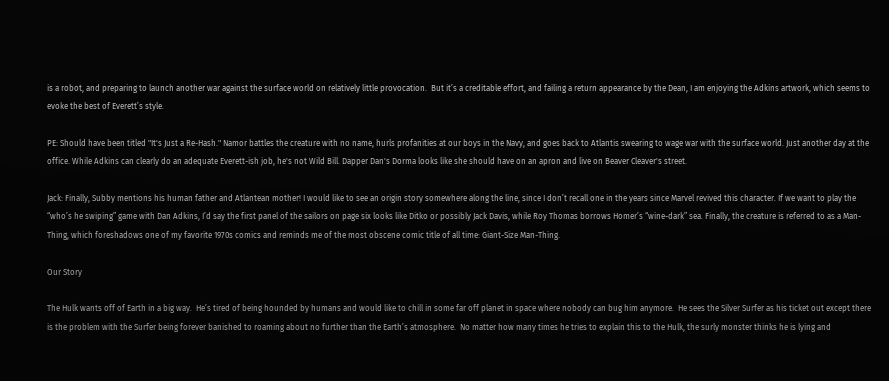is a robot, and preparing to launch another war against the surface world on relatively little provocation.  But it’s a creditable effort, and failing a return appearance by the Dean, I am enjoying the Adkins artwork, which seems to evoke the best of Everett’s style.

PE: Should have been titled "It's Just a Re-Hash." Namor battles the creature with no name, hurls profanities at our boys in the Navy, and goes back to Atlantis swearing to wage war with the surface world. Just another day at the office. While Adkins can clearly do an adequate Everett-ish job, he's not Wild Bill. Dapper Dan's Dorma looks like she should have on an apron and live on Beaver Cleaver's street.

Jack: Finally, Subby mentions his human father and Atlantean mother! I would like to see an origin story somewhere along the line, since I don’t recall one in the years since Marvel revived this character. If we want to play the “who’s he swiping” game with Dan Adkins, I’d say the first panel of the sailors on page six looks like Ditko or possibly Jack Davis, while Roy Thomas borrows Homer’s “wine-dark” sea. Finally, the creature is referred to as a Man-Thing, which foreshadows one of my favorite 1970s comics and reminds me of the most obscene comic title of all time: Giant-Size Man-Thing.

Our Story

The Hulk wants off of Earth in a big way.  He’s tired of being hounded by humans and would like to chill in some far off planet in space where nobody can bug him anymore.  He sees the Silver Surfer as his ticket out except there is the problem with the Surfer being forever banished to roaming about no further than the Earth’s atmosphere.  No matter how many times he tries to explain this to the Hulk, the surly monster thinks he is lying and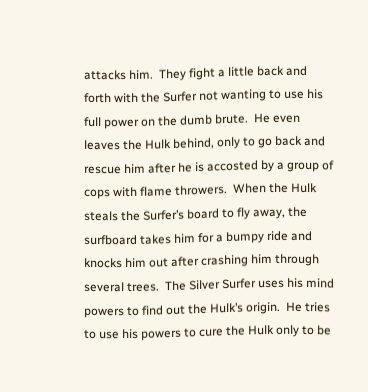attacks him.  They fight a little back and forth with the Surfer not wanting to use his full power on the dumb brute.  He even leaves the Hulk behind, only to go back and rescue him after he is accosted by a group of cops with flame throwers.  When the Hulk steals the Surfer’s board to fly away, the surfboard takes him for a bumpy ride and knocks him out after crashing him through several trees.  The Silver Surfer uses his mind powers to find out the Hulk’s origin.  He tries to use his powers to cure the Hulk only to be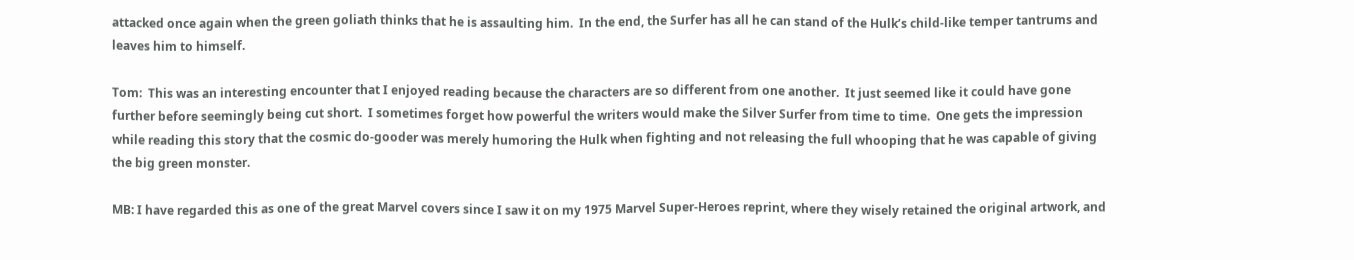attacked once again when the green goliath thinks that he is assaulting him.  In the end, the Surfer has all he can stand of the Hulk’s child-like temper tantrums and leaves him to himself.

Tom:  This was an interesting encounter that I enjoyed reading because the characters are so different from one another.  It just seemed like it could have gone further before seemingly being cut short.  I sometimes forget how powerful the writers would make the Silver Surfer from time to time.  One gets the impression while reading this story that the cosmic do-gooder was merely humoring the Hulk when fighting and not releasing the full whooping that he was capable of giving the big green monster.

MB: I have regarded this as one of the great Marvel covers since I saw it on my 1975 Marvel Super-Heroes reprint, where they wisely retained the original artwork, and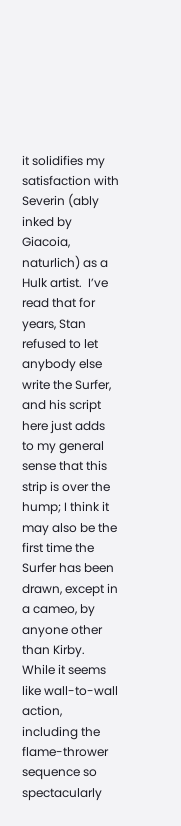it solidifies my satisfaction with Severin (ably inked by Giacoia, naturlich) as a Hulk artist.  I’ve read that for years, Stan refused to let anybody else write the Surfer, and his script here just adds to my general sense that this strip is over the hump; I think it may also be the first time the Surfer has been drawn, except in a cameo, by anyone other than Kirby.  While it seems like wall-to-wall action, including the flame-thrower sequence so spectacularly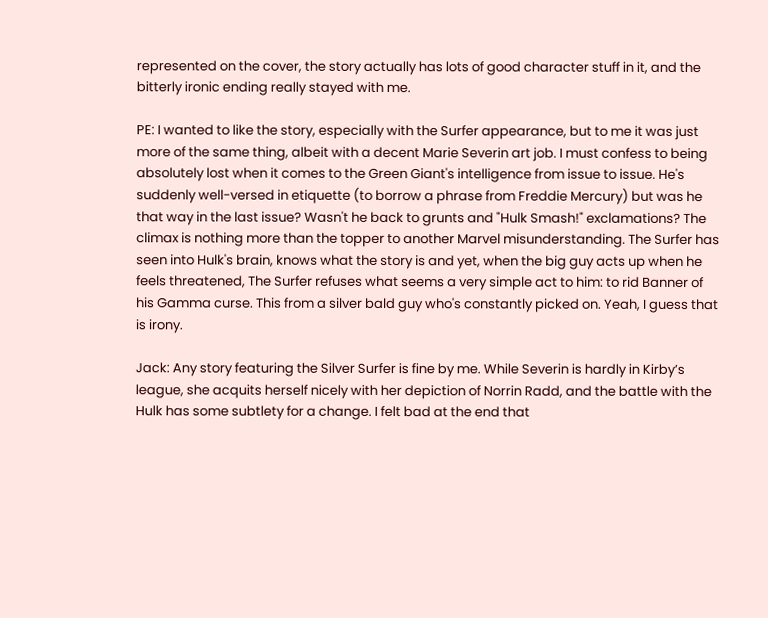represented on the cover, the story actually has lots of good character stuff in it, and the bitterly ironic ending really stayed with me.

PE: I wanted to like the story, especially with the Surfer appearance, but to me it was just more of the same thing, albeit with a decent Marie Severin art job. I must confess to being absolutely lost when it comes to the Green Giant's intelligence from issue to issue. He's suddenly well-versed in etiquette (to borrow a phrase from Freddie Mercury) but was he that way in the last issue? Wasn't he back to grunts and "Hulk Smash!" exclamations? The climax is nothing more than the topper to another Marvel misunderstanding. The Surfer has seen into Hulk's brain, knows what the story is and yet, when the big guy acts up when he feels threatened, The Surfer refuses what seems a very simple act to him: to rid Banner of his Gamma curse. This from a silver bald guy who's constantly picked on. Yeah, I guess that is irony.

Jack: Any story featuring the Silver Surfer is fine by me. While Severin is hardly in Kirby’s league, she acquits herself nicely with her depiction of Norrin Radd, and the battle with the Hulk has some subtlety for a change. I felt bad at the end that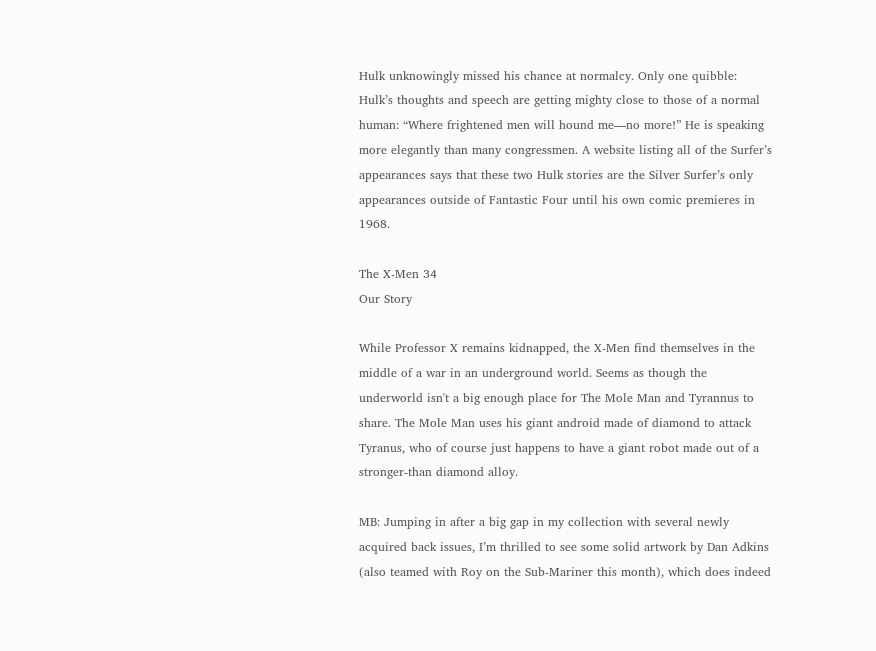Hulk unknowingly missed his chance at normalcy. Only one quibble: Hulk’s thoughts and speech are getting mighty close to those of a normal human: “Where frightened men will hound me—no more!” He is speaking more elegantly than many congressmen. A website listing all of the Surfer’s appearances says that these two Hulk stories are the Silver Surfer’s only appearances outside of Fantastic Four until his own comic premieres in 1968.

The X-Men 34
Our Story

While Professor X remains kidnapped, the X-Men find themselves in the middle of a war in an underground world. Seems as though the underworld isn't a big enough place for The Mole Man and Tyrannus to share. The Mole Man uses his giant android made of diamond to attack Tyranus, who of course just happens to have a giant robot made out of a stronger-than diamond alloy.

MB: Jumping in after a big gap in my collection with several newly acquired back issues, I’m thrilled to see some solid artwork by Dan Adkins (also teamed with Roy on the Sub-Mariner this month), which does indeed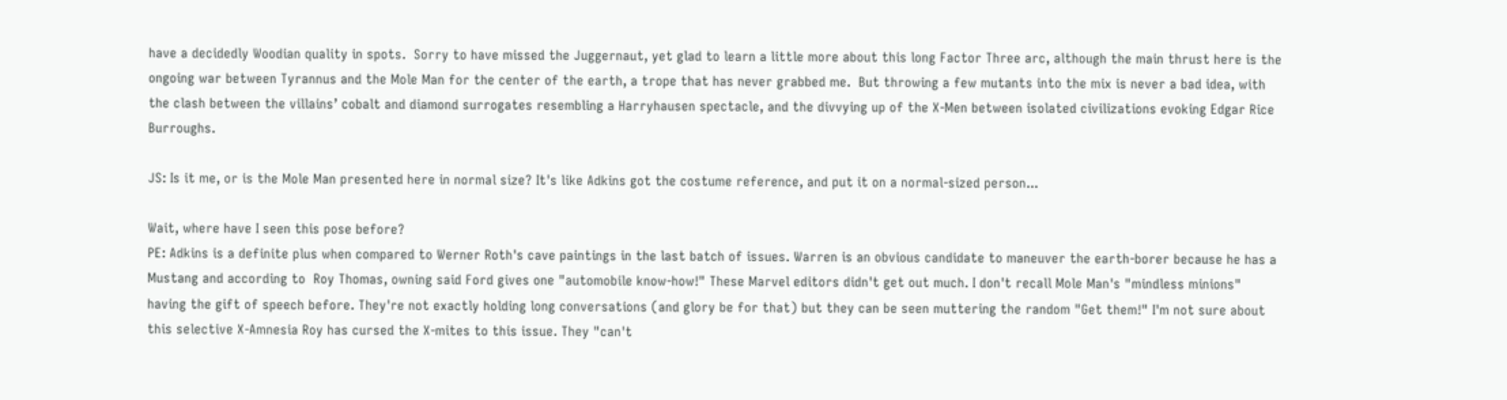have a decidedly Woodian quality in spots.  Sorry to have missed the Juggernaut, yet glad to learn a little more about this long Factor Three arc, although the main thrust here is the ongoing war between Tyrannus and the Mole Man for the center of the earth, a trope that has never grabbed me.  But throwing a few mutants into the mix is never a bad idea, with the clash between the villains’ cobalt and diamond surrogates resembling a Harryhausen spectacle, and the divvying up of the X-Men between isolated civilizations evoking Edgar Rice Burroughs.

JS: Is it me, or is the Mole Man presented here in normal size? It's like Adkins got the costume reference, and put it on a normal-sized person...

Wait, where have I seen this pose before?
PE: Adkins is a definite plus when compared to Werner Roth's cave paintings in the last batch of issues. Warren is an obvious candidate to maneuver the earth-borer because he has a Mustang and according to  Roy Thomas, owning said Ford gives one "automobile know-how!" These Marvel editors didn't get out much. I don't recall Mole Man's "mindless minions" having the gift of speech before. They're not exactly holding long conversations (and glory be for that) but they can be seen muttering the random "Get them!" I'm not sure about this selective X-Amnesia Roy has cursed the X-mites to this issue. They "can't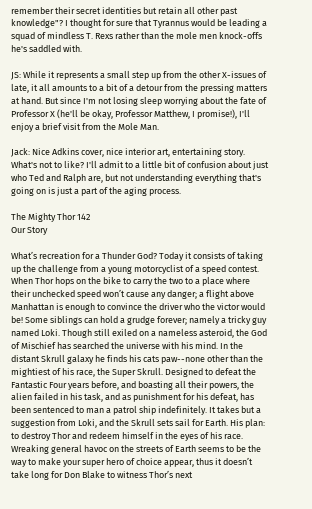remember their secret identities but retain all other past knowledge"? I thought for sure that Tyrannus would be leading a squad of mindless T. Rexs rather than the mole men knock-offs he's saddled with.

JS: While it represents a small step up from the other X-issues of late, it all amounts to a bit of a detour from the pressing matters at hand. But since I'm not losing sleep worrying about the fate of Professor X (he'll be okay, Professor Matthew, I promise!), I'll enjoy a brief visit from the Mole Man.

Jack: Nice Adkins cover, nice interior art, entertaining story. What's not to like? I'll admit to a little bit of confusion about just who Ted and Ralph are, but not understanding everything that's going on is just a part of the aging process.

The Mighty Thor 142
Our Story

What’s recreation for a Thunder God? Today it consists of taking up the challenge from a young motorcyclist of a speed contest. When Thor hops on the bike to carry the two to a place where their unchecked speed won’t cause any danger; a flight above Manhattan is enough to convince the driver who the victor would be! Some siblings can hold a grudge forever; namely a tricky guy named Loki. Though still exiled on a nameless asteroid, the God of Mischief has searched the universe with his mind. In the distant Skrull galaxy he finds his cats paw--none other than the mightiest of his race, the Super Skrull. Designed to defeat the Fantastic Four years before, and boasting all their powers, the alien failed in his task, and as punishment for his defeat, has been sentenced to man a patrol ship indefinitely. It takes but a suggestion from Loki, and the Skrull sets sail for Earth. His plan: to destroy Thor and redeem himself in the eyes of his race. Wreaking general havoc on the streets of Earth seems to be the way to make your super hero of choice appear, thus it doesn’t take long for Don Blake to witness Thor’s next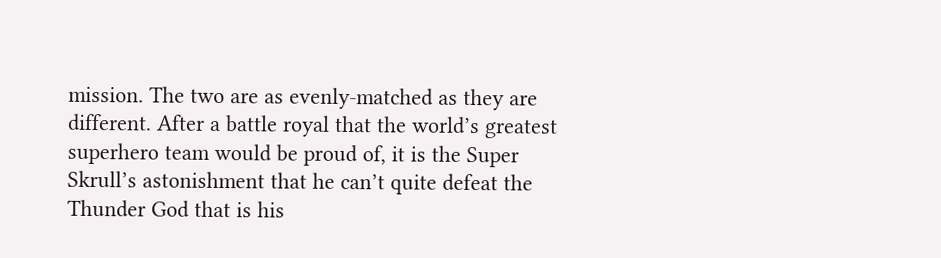mission. The two are as evenly-matched as they are different. After a battle royal that the world’s greatest superhero team would be proud of, it is the Super Skrull’s astonishment that he can’t quite defeat the Thunder God that is his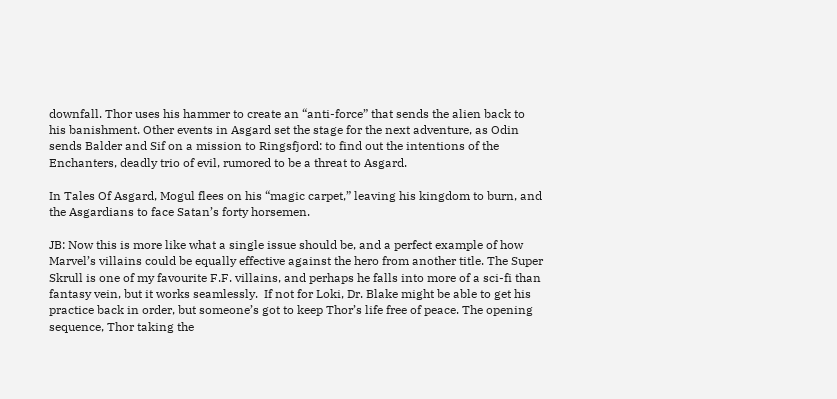downfall. Thor uses his hammer to create an “anti-force” that sends the alien back to his banishment. Other events in Asgard set the stage for the next adventure, as Odin sends Balder and Sif on a mission to Ringsfjord: to find out the intentions of the Enchanters, deadly trio of evil, rumored to be a threat to Asgard.

In Tales Of Asgard, Mogul flees on his “magic carpet,” leaving his kingdom to burn, and the Asgardians to face Satan’s forty horsemen.

JB: Now this is more like what a single issue should be, and a perfect example of how Marvel’s villains could be equally effective against the hero from another title. The Super Skrull is one of my favourite F.F. villains, and perhaps he falls into more of a sci-fi than fantasy vein, but it works seamlessly.  If not for Loki, Dr. Blake might be able to get his practice back in order, but someone’s got to keep Thor’s life free of peace. The opening sequence, Thor taking the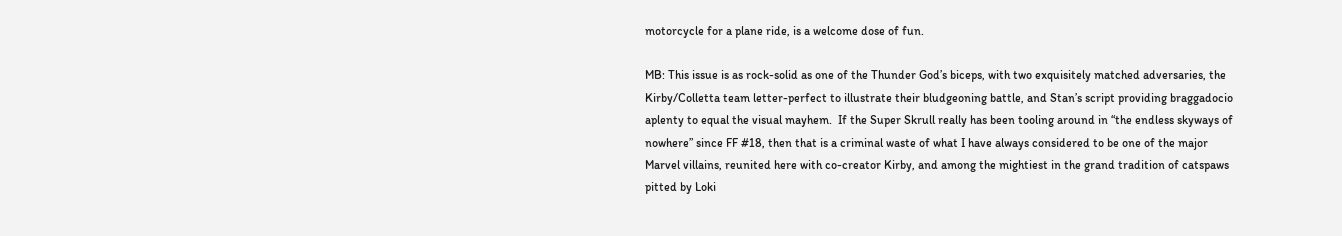motorcycle for a plane ride, is a welcome dose of fun.

MB: This issue is as rock-solid as one of the Thunder God’s biceps, with two exquisitely matched adversaries, the Kirby/Colletta team letter-perfect to illustrate their bludgeoning battle, and Stan’s script providing braggadocio aplenty to equal the visual mayhem.  If the Super Skrull really has been tooling around in “the endless skyways of nowhere” since FF #18, then that is a criminal waste of what I have always considered to be one of the major Marvel villains, reunited here with co-creator Kirby, and among the mightiest in the grand tradition of catspaws pitted by Loki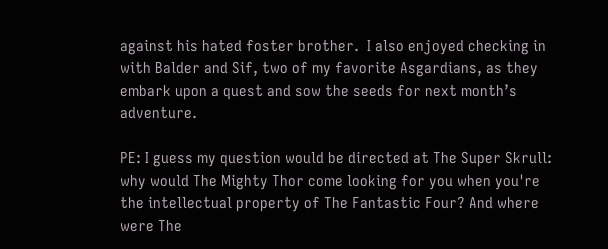against his hated foster brother.  I also enjoyed checking in with Balder and Sif, two of my favorite Asgardians, as they embark upon a quest and sow the seeds for next month’s adventure.

PE: I guess my question would be directed at The Super Skrull: why would The Mighty Thor come looking for you when you're the intellectual property of The Fantastic Four? And where were The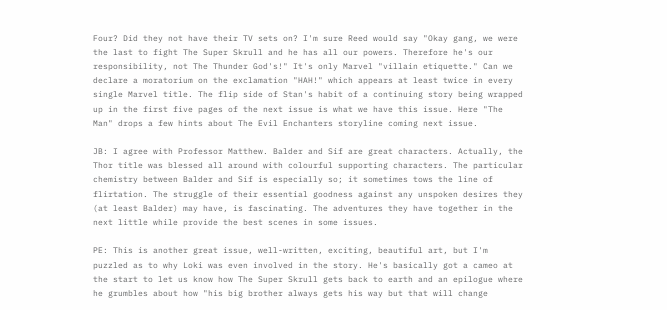Four? Did they not have their TV sets on? I'm sure Reed would say "Okay gang, we were the last to fight The Super Skrull and he has all our powers. Therefore he's our responsibility, not The Thunder God's!" It's only Marvel "villain etiquette." Can we declare a moratorium on the exclamation "HAH!" which appears at least twice in every single Marvel title. The flip side of Stan's habit of a continuing story being wrapped up in the first five pages of the next issue is what we have this issue. Here "The Man" drops a few hints about The Evil Enchanters storyline coming next issue.

JB: I agree with Professor Matthew. Balder and Sif are great characters. Actually, the Thor title was blessed all around with colourful supporting characters. The particular chemistry between Balder and Sif is especially so; it sometimes tows the line of flirtation. The struggle of their essential goodness against any unspoken desires they (at least Balder) may have, is fascinating. The adventures they have together in the next little while provide the best scenes in some issues.

PE: This is another great issue, well-written, exciting, beautiful art, but I'm puzzled as to why Loki was even involved in the story. He's basically got a cameo at the start to let us know how The Super Skrull gets back to earth and an epilogue where he grumbles about how "his big brother always gets his way but that will change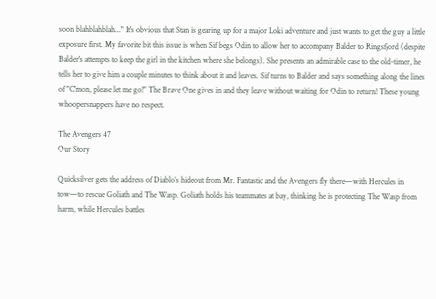soon blahblahblah..." It's obvious that Stan is gearing up for a major Loki adventure and just wants to get the guy a little exposure first. My favorite bit this issue is when Sif begs Odin to allow her to accompany Balder to Ringsfjord (despite Balder's attempts to keep the girl in the kitchen where she belongs). She presents an admirable case to the old-timer, he tells her to give him a couple minutes to think about it and leaves. Sif turns to Balder and says something along the lines of "C'mon, please let me go!" The Brave One gives in and they leave without waiting for Odin to return! These young whoopersnappers have no respect.

The Avengers 47
Our Story

Quicksilver gets the address of Diablo’s hideout from Mr. Fantastic and the Avengers fly there—with Hercules in tow—to rescue Goliath and The Wasp. Goliath holds his teammates at bay, thinking he is protecting The Wasp from harm, while Hercules battles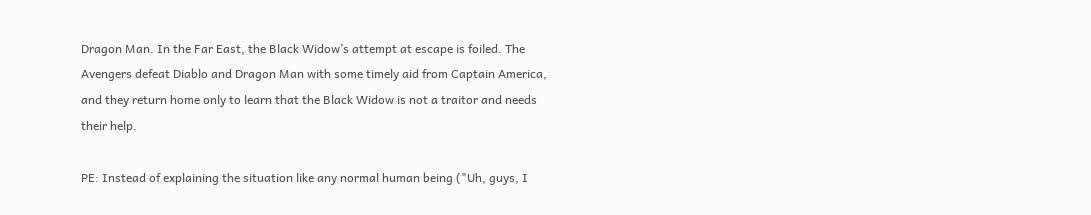Dragon Man. In the Far East, the Black Widow’s attempt at escape is foiled. The Avengers defeat Diablo and Dragon Man with some timely aid from Captain America, and they return home only to learn that the Black Widow is not a traitor and needs their help.

PE: Instead of explaining the situation like any normal human being ("Uh, guys, I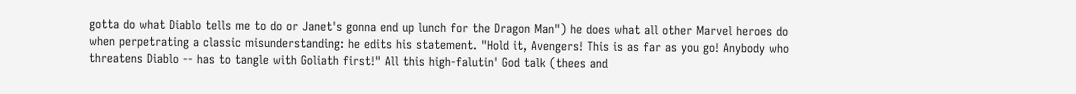gotta do what Diablo tells me to do or Janet's gonna end up lunch for the Dragon Man") he does what all other Marvel heroes do when perpetrating a classic misunderstanding: he edits his statement. "Hold it, Avengers! This is as far as you go! Anybody who threatens Diablo -- has to tangle with Goliath first!" All this high-falutin' God talk (thees and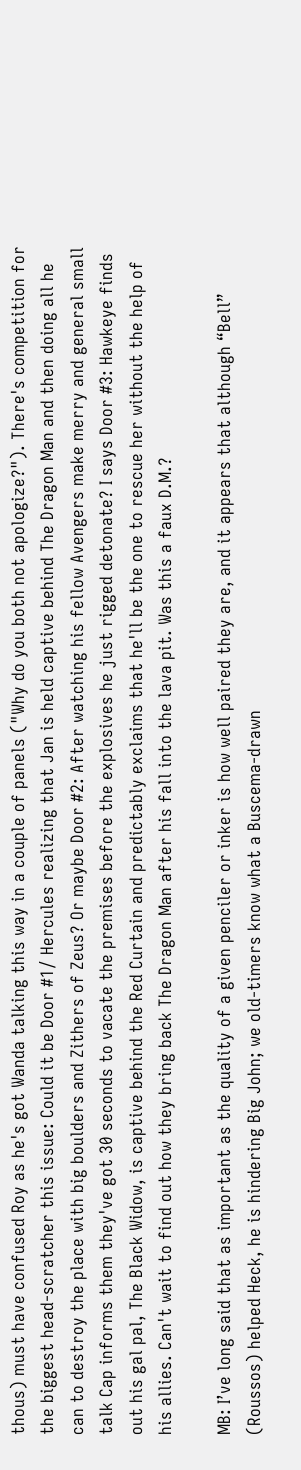thous) must have confused Roy as he's got Wanda talking this way in a couple of panels ("Why do you both not apologize?"). There's competition for the biggest head-scratcher this issue: Could it be Door #1/ Hercules realizing that Jan is held captive behind The Dragon Man and then doing all he can to destroy the place with big boulders and Zithers of Zeus? Or maybe Door #2: After watching his fellow Avengers make merry and general small talk Cap informs them they've got 30 seconds to vacate the premises before the explosives he just rigged detonate? I says Door #3: Hawkeye finds out his gal pal, The Black Widow, is captive behind the Red Curtain and predictably exclaims that he'll be the one to rescue her without the help of his allies. Can't wait to find out how they bring back The Dragon Man after his fall into the lava pit. Was this a faux D.M.?

MB: I’ve long said that as important as the quality of a given penciler or inker is how well paired they are, and it appears that although “Bell” (Roussos) helped Heck, he is hindering Big John; we old-timers know what a Buscema-drawn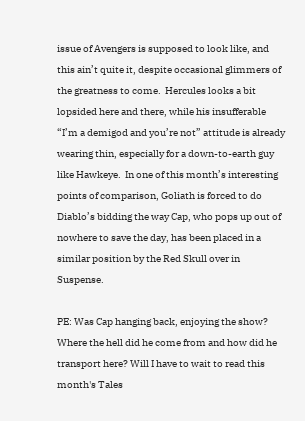issue of Avengers is supposed to look like, and this ain’t quite it, despite occasional glimmers of the greatness to come.  Hercules looks a bit lopsided here and there, while his insufferable “I’m a demigod and you’re not” attitude is already wearing thin, especially for a down-to-earth guy like Hawkeye.  In one of this month’s interesting points of comparison, Goliath is forced to do Diablo’s bidding the way Cap, who pops up out of nowhere to save the day, has been placed in a similar position by the Red Skull over in Suspense.

PE: Was Cap hanging back, enjoying the show? Where the hell did he come from and how did he transport here? Will I have to wait to read this month's Tales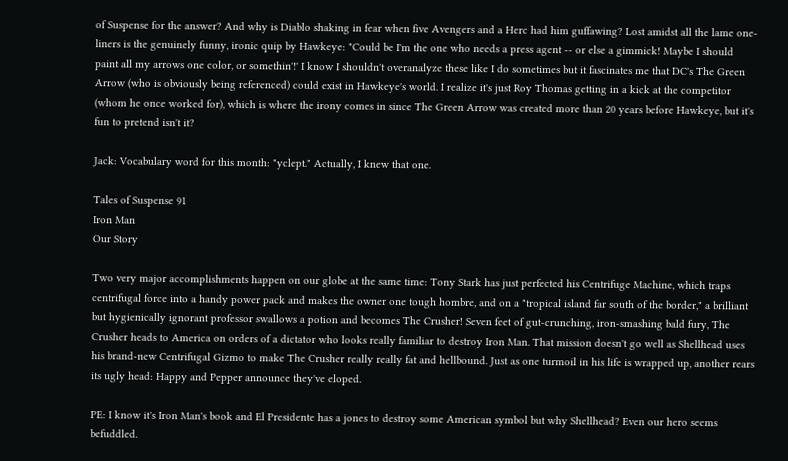of Suspense for the answer? And why is Diablo shaking in fear when five Avengers and a Herc had him guffawing? Lost amidst all the lame one-liners is the genuinely funny, ironic quip by Hawkeye: "Could be I'm the one who needs a press agent -- or else a gimmick! Maybe I should paint all my arrows one color, or somethin'!' I know I shouldn't overanalyze these like I do sometimes but it fascinates me that DC's The Green Arrow (who is obviously being referenced) could exist in Hawkeye's world. I realize it's just Roy Thomas getting in a kick at the competitor (whom he once worked for), which is where the irony comes in since The Green Arrow was created more than 20 years before Hawkeye, but it's fun to pretend isn't it?

Jack: Vocabulary word for this month: "yclept." Actually, I knew that one.

Tales of Suspense 91
Iron Man
Our Story

Two very major accomplishments happen on our globe at the same time: Tony Stark has just perfected his Centrifuge Machine, which traps centrifugal force into a handy power pack and makes the owner one tough hombre, and on a "tropical island far south of the border," a brilliant but hygienically ignorant professor swallows a potion and becomes The Crusher! Seven feet of gut-crunching, iron-smashing bald fury, The Crusher heads to America on orders of a dictator who looks really familiar to destroy Iron Man. That mission doesn't go well as Shellhead uses his brand-new Centrifugal Gizmo to make The Crusher really really fat and hellbound. Just as one turmoil in his life is wrapped up, another rears its ugly head: Happy and Pepper announce they've eloped.

PE: I know it's Iron Man's book and El Presidente has a jones to destroy some American symbol but why Shellhead? Even our hero seems befuddled.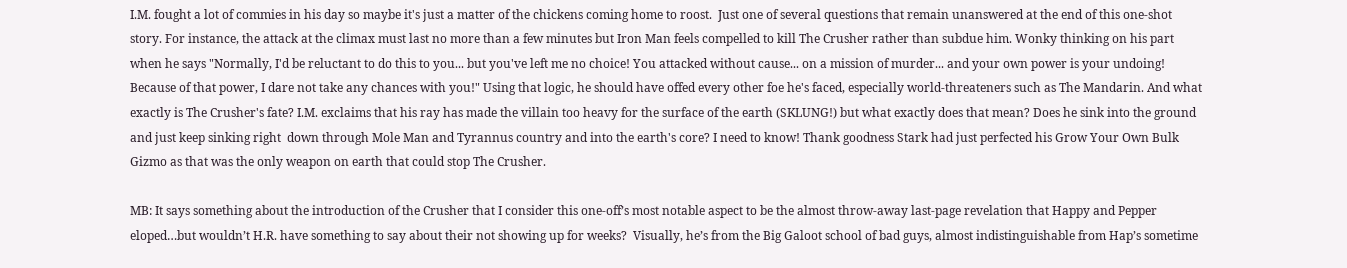I.M. fought a lot of commies in his day so maybe it's just a matter of the chickens coming home to roost.  Just one of several questions that remain unanswered at the end of this one-shot story. For instance, the attack at the climax must last no more than a few minutes but Iron Man feels compelled to kill The Crusher rather than subdue him. Wonky thinking on his part when he says "Normally, I'd be reluctant to do this to you... but you've left me no choice! You attacked without cause... on a mission of murder... and your own power is your undoing! Because of that power, I dare not take any chances with you!" Using that logic, he should have offed every other foe he's faced, especially world-threateners such as The Mandarin. And what exactly is The Crusher's fate? I.M. exclaims that his ray has made the villain too heavy for the surface of the earth (SKLUNG!) but what exactly does that mean? Does he sink into the ground and just keep sinking right  down through Mole Man and Tyrannus country and into the earth's core? I need to know! Thank goodness Stark had just perfected his Grow Your Own Bulk Gizmo as that was the only weapon on earth that could stop The Crusher.

MB: It says something about the introduction of the Crusher that I consider this one-off’s most notable aspect to be the almost throw-away last-page revelation that Happy and Pepper eloped…but wouldn’t H.R. have something to say about their not showing up for weeks?  Visually, he’s from the Big Galoot school of bad guys, almost indistinguishable from Hap’s sometime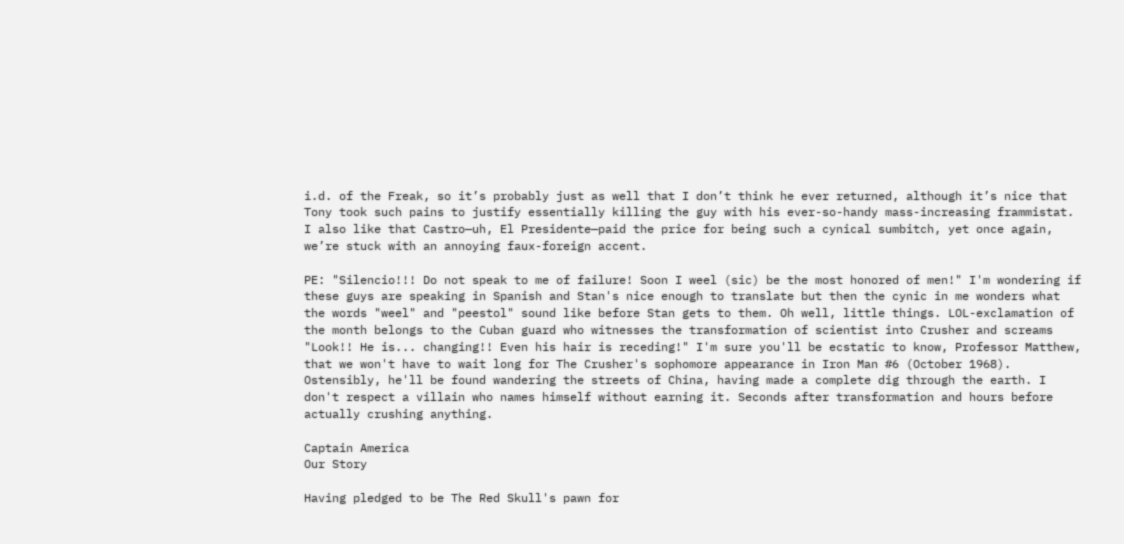i.d. of the Freak, so it’s probably just as well that I don’t think he ever returned, although it’s nice that Tony took such pains to justify essentially killing the guy with his ever-so-handy mass-increasing frammistat.  I also like that Castro—uh, El Presidente—paid the price for being such a cynical sumbitch, yet once again, we’re stuck with an annoying faux-foreign accent.

PE: "Silencio!!! Do not speak to me of failure! Soon I weel (sic) be the most honored of men!" I'm wondering if these guys are speaking in Spanish and Stan's nice enough to translate but then the cynic in me wonders what the words "weel" and "peestol" sound like before Stan gets to them. Oh well, little things. LOL-exclamation of the month belongs to the Cuban guard who witnesses the transformation of scientist into Crusher and screams "Look!! He is... changing!! Even his hair is receding!" I'm sure you'll be ecstatic to know, Professor Matthew, that we won't have to wait long for The Crusher's sophomore appearance in Iron Man #6 (October 1968). Ostensibly, he'll be found wandering the streets of China, having made a complete dig through the earth. I don't respect a villain who names himself without earning it. Seconds after transformation and hours before actually crushing anything.

Captain America
Our Story

Having pledged to be The Red Skull's pawn for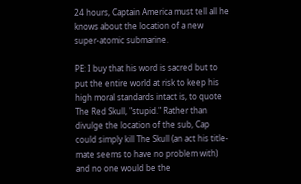24 hours, Captain America must tell all he knows about the location of a new super-atomic submarine.

PE: I buy that his word is sacred but to put the entire world at risk to keep his high moral standards intact is, to quote The Red Skull, "stupid." Rather than divulge the location of the sub, Cap could simply kill The Skull (an act his title-mate seems to have no problem with) and no one would be the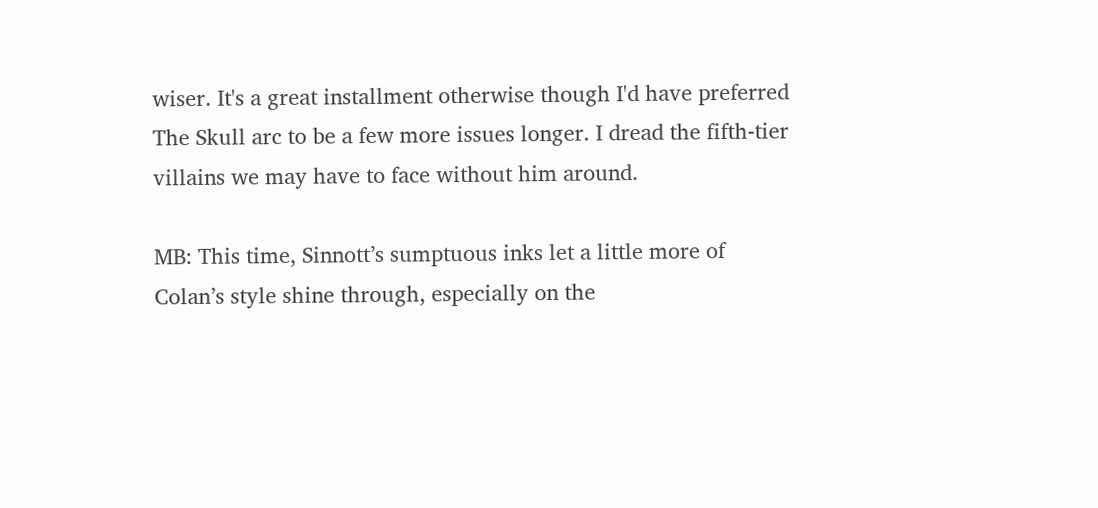wiser. It's a great installment otherwise though I'd have preferred The Skull arc to be a few more issues longer. I dread the fifth-tier villains we may have to face without him around.

MB: This time, Sinnott’s sumptuous inks let a little more of Colan’s style shine through, especially on the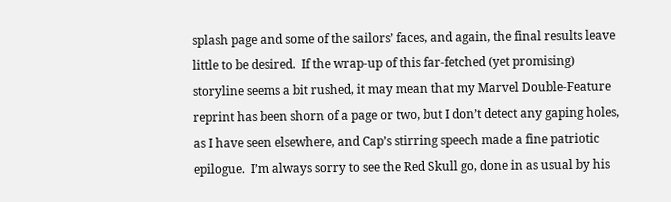splash page and some of the sailors’ faces, and again, the final results leave little to be desired.  If the wrap-up of this far-fetched (yet promising) storyline seems a bit rushed, it may mean that my Marvel Double-Feature reprint has been shorn of a page or two, but I don’t detect any gaping holes, as I have seen elsewhere, and Cap’s stirring speech made a fine patriotic epilogue.  I’m always sorry to see the Red Skull go, done in as usual by his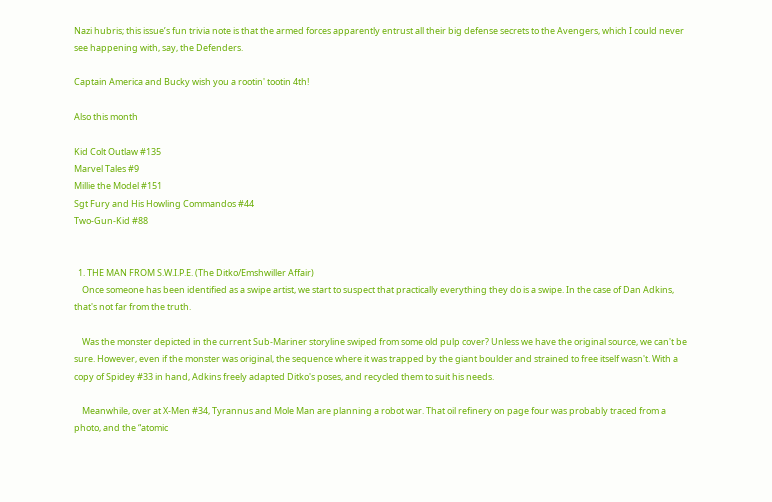Nazi hubris; this issue’s fun trivia note is that the armed forces apparently entrust all their big defense secrets to the Avengers, which I could never see happening with, say, the Defenders.

Captain America and Bucky wish you a rootin' tootin 4th!

Also this month

Kid Colt Outlaw #135
Marvel Tales #9
Millie the Model #151
Sgt Fury and His Howling Commandos #44
Two-Gun-Kid #88


  1. THE MAN FROM S.W.I.P.E. (The Ditko/Emshwiller Affair)
    Once someone has been identified as a swipe artist, we start to suspect that practically everything they do is a swipe. In the case of Dan Adkins, that's not far from the truth.

    Was the monster depicted in the current Sub-Mariner storyline swiped from some old pulp cover? Unless we have the original source, we can't be sure. However, even if the monster was original, the sequence where it was trapped by the giant boulder and strained to free itself wasn't. With a copy of Spidey #33 in hand, Adkins freely adapted Ditko's poses, and recycled them to suit his needs.

    Meanwhile, over at X-Men #34, Tyrannus and Mole Man are planning a robot war. That oil refinery on page four was probably traced from a photo, and the “atomic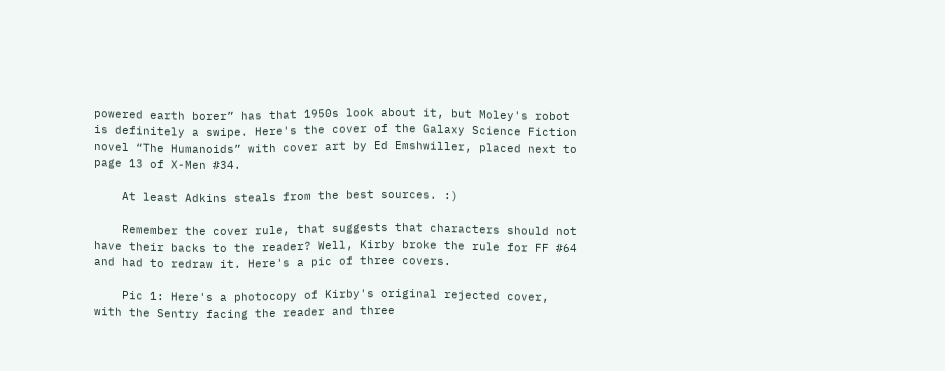powered earth borer” has that 1950s look about it, but Moley's robot is definitely a swipe. Here's the cover of the Galaxy Science Fiction novel “The Humanoids” with cover art by Ed Emshwiller, placed next to page 13 of X-Men #34.

    At least Adkins steals from the best sources. :)

    Remember the cover rule, that suggests that characters should not have their backs to the reader? Well, Kirby broke the rule for FF #64 and had to redraw it. Here's a pic of three covers.

    Pic 1: Here's a photocopy of Kirby's original rejected cover, with the Sentry facing the reader and three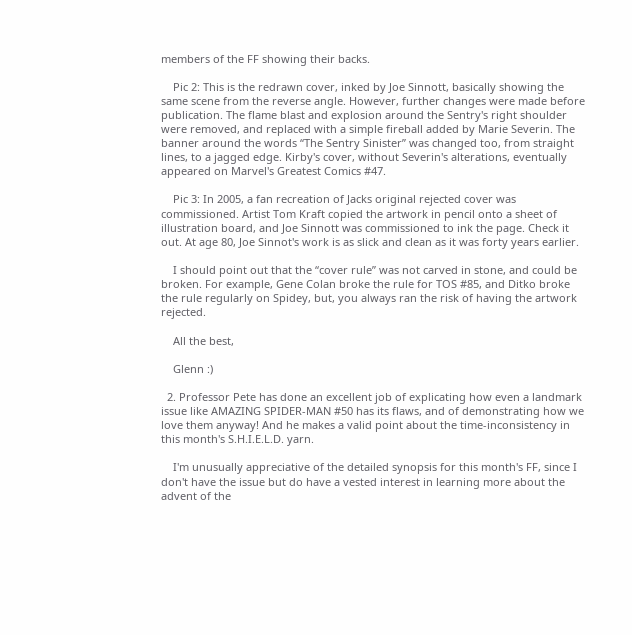members of the FF showing their backs.

    Pic 2: This is the redrawn cover, inked by Joe Sinnott, basically showing the same scene from the reverse angle. However, further changes were made before publication. The flame blast and explosion around the Sentry's right shoulder were removed, and replaced with a simple fireball added by Marie Severin. The banner around the words “The Sentry Sinister” was changed too, from straight lines, to a jagged edge. Kirby's cover, without Severin's alterations, eventually appeared on Marvel's Greatest Comics #47.

    Pic 3: In 2005, a fan recreation of Jacks original rejected cover was commissioned. Artist Tom Kraft copied the artwork in pencil onto a sheet of illustration board, and Joe Sinnott was commissioned to ink the page. Check it out. At age 80, Joe Sinnot's work is as slick and clean as it was forty years earlier.

    I should point out that the “cover rule” was not carved in stone, and could be broken. For example, Gene Colan broke the rule for TOS #85, and Ditko broke the rule regularly on Spidey, but, you always ran the risk of having the artwork rejected.

    All the best,

    Glenn :)

  2. Professor Pete has done an excellent job of explicating how even a landmark issue like AMAZING SPIDER-MAN #50 has its flaws, and of demonstrating how we love them anyway! And he makes a valid point about the time-inconsistency in this month's S.H.I.E.L.D. yarn.

    I'm unusually appreciative of the detailed synopsis for this month's FF, since I don't have the issue but do have a vested interest in learning more about the advent of the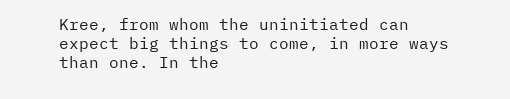Kree, from whom the uninitiated can expect big things to come, in more ways than one. In the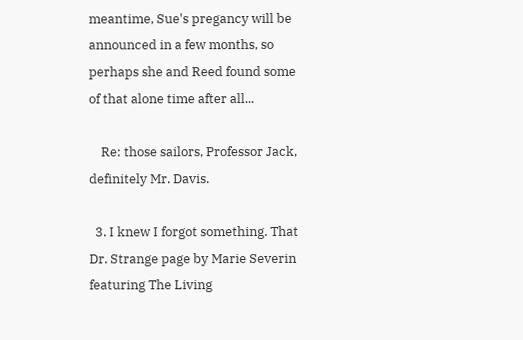meantime, Sue's pregancy will be announced in a few months, so perhaps she and Reed found some of that alone time after all...

    Re: those sailors, Professor Jack, definitely Mr. Davis.

  3. I knew I forgot something. That Dr. Strange page by Marie Severin featuring The Living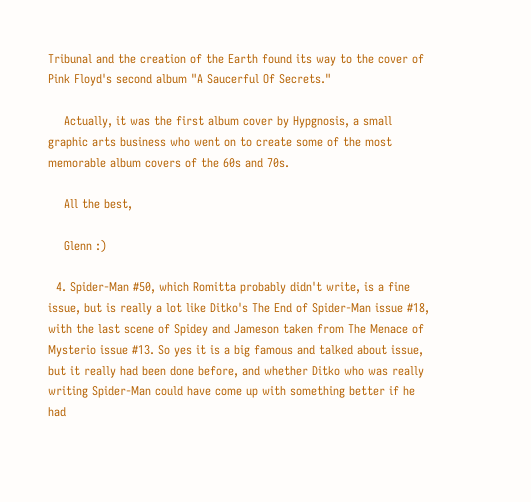Tribunal and the creation of the Earth found its way to the cover of Pink Floyd's second album "A Saucerful Of Secrets."

    Actually, it was the first album cover by Hypgnosis, a small graphic arts business who went on to create some of the most memorable album covers of the 60s and 70s.

    All the best,

    Glenn :)

  4. Spider-Man #50, which Romitta probably didn't write, is a fine issue, but is really a lot like Ditko's The End of Spider-Man issue #18, with the last scene of Spidey and Jameson taken from The Menace of Mysterio issue #13. So yes it is a big famous and talked about issue, but it really had been done before, and whether Ditko who was really writing Spider-Man could have come up with something better if he had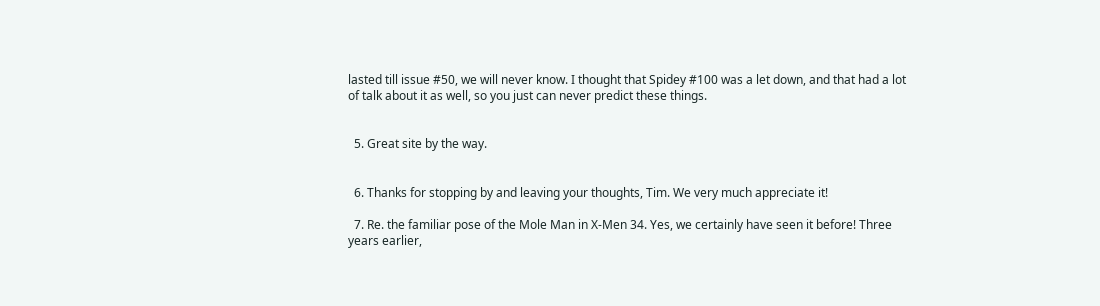lasted till issue #50, we will never know. I thought that Spidey #100 was a let down, and that had a lot of talk about it as well, so you just can never predict these things.


  5. Great site by the way.


  6. Thanks for stopping by and leaving your thoughts, Tim. We very much appreciate it!

  7. Re. the familiar pose of the Mole Man in X-Men 34. Yes, we certainly have seen it before! Three years earlier,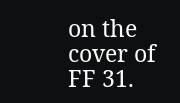on the cover of FF 31.